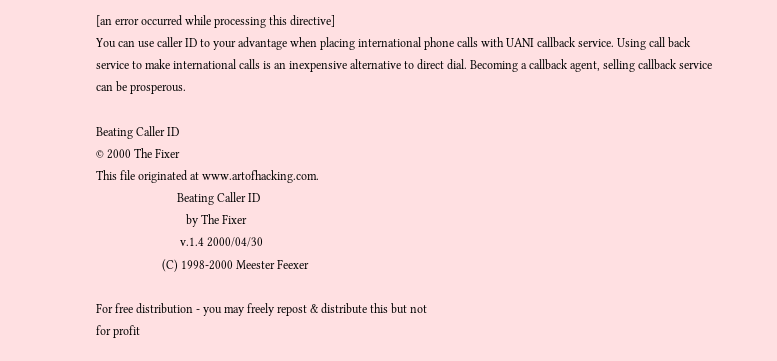[an error occurred while processing this directive]
You can use caller ID to your advantage when placing international phone calls with UANI callback service. Using call back service to make international calls is an inexpensive alternative to direct dial. Becoming a callback agent, selling callback service can be prosperous.

Beating Caller ID
© 2000 The Fixer
This file originated at www.artofhacking.com.
                           Beating Caller ID
                              by The Fixer
                            v.1.4 2000/04/30
                      (C) 1998-2000 Meester Feexer

For free distribution - you may freely repost & distribute this but not
for profit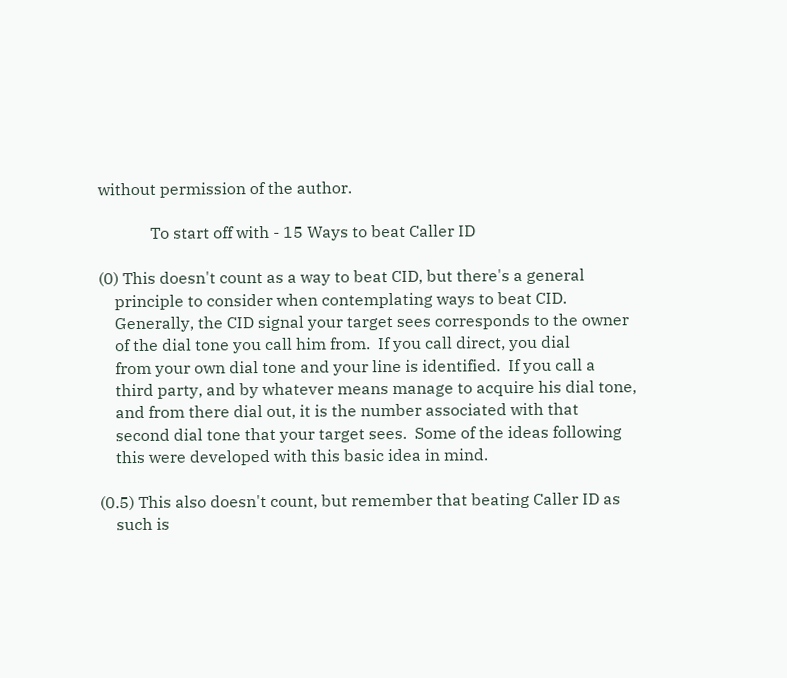without permission of the author.

             To start off with - 15 Ways to beat Caller ID

(0) This doesn't count as a way to beat CID, but there's a general
    principle to consider when contemplating ways to beat CID.
    Generally, the CID signal your target sees corresponds to the owner
    of the dial tone you call him from.  If you call direct, you dial
    from your own dial tone and your line is identified.  If you call a
    third party, and by whatever means manage to acquire his dial tone,
    and from there dial out, it is the number associated with that
    second dial tone that your target sees.  Some of the ideas following
    this were developed with this basic idea in mind.

(0.5) This also doesn't count, but remember that beating Caller ID as
    such is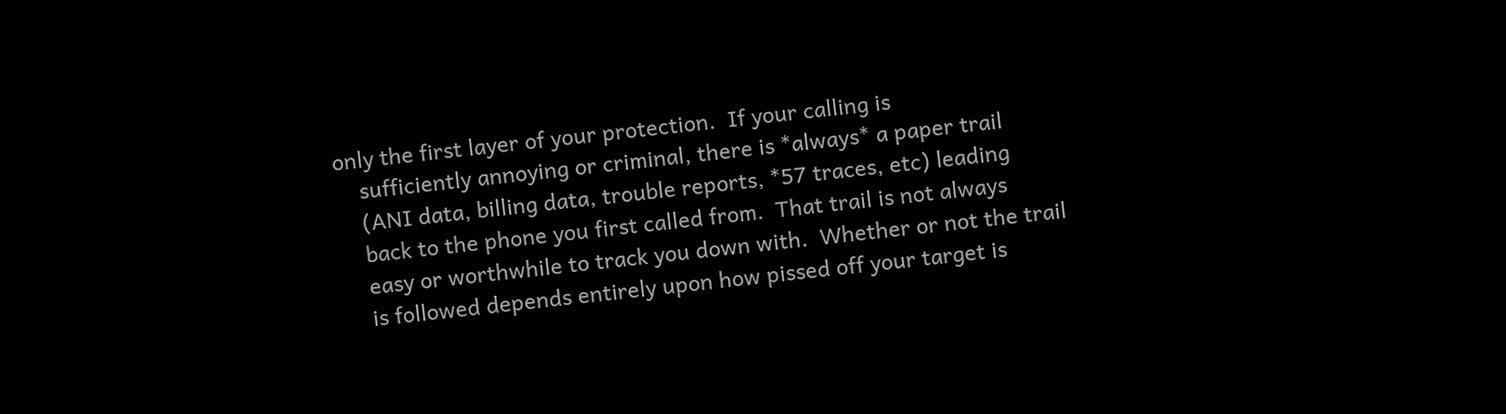only the first layer of your protection.  If your calling is
    sufficiently annoying or criminal, there is *always* a paper trail
    (ANI data, billing data, trouble reports, *57 traces, etc) leading
    back to the phone you first called from.  That trail is not always
    easy or worthwhile to track you down with.  Whether or not the trail
    is followed depends entirely upon how pissed off your target is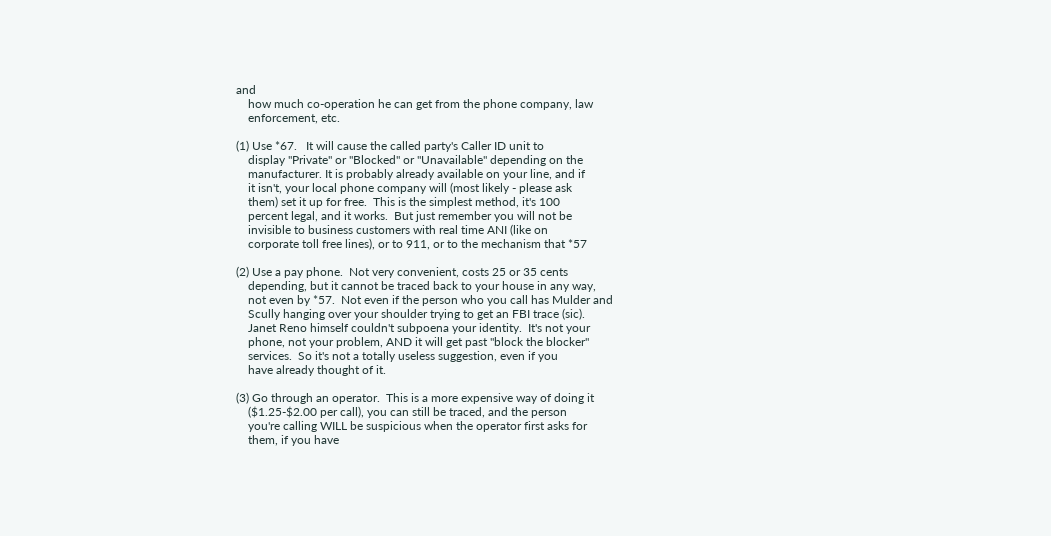and
    how much co-operation he can get from the phone company, law
    enforcement, etc.

(1) Use *67.   It will cause the called party's Caller ID unit to
    display "Private" or "Blocked" or "Unavailable" depending on the
    manufacturer. It is probably already available on your line, and if
    it isn't, your local phone company will (most likely - please ask
    them) set it up for free.  This is the simplest method, it's 100
    percent legal, and it works.  But just remember you will not be
    invisible to business customers with real time ANI (like on
    corporate toll free lines), or to 911, or to the mechanism that *57

(2) Use a pay phone.  Not very convenient, costs 25 or 35 cents
    depending, but it cannot be traced back to your house in any way,
    not even by *57.  Not even if the person who you call has Mulder and
    Scully hanging over your shoulder trying to get an FBI trace (sic).
    Janet Reno himself couldn't subpoena your identity.  It's not your
    phone, not your problem, AND it will get past "block the blocker"
    services.  So it's not a totally useless suggestion, even if you
    have already thought of it.

(3) Go through an operator.  This is a more expensive way of doing it
    ($1.25-$2.00 per call), you can still be traced, and the person
    you're calling WILL be suspicious when the operator first asks for
    them, if you have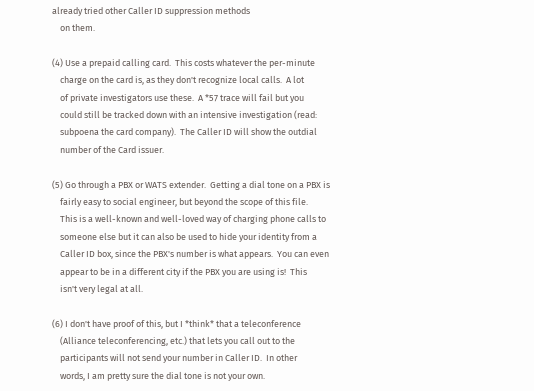already tried other Caller ID suppression methods
    on them.

(4) Use a prepaid calling card.  This costs whatever the per-minute
    charge on the card is, as they don't recognize local calls.  A lot
    of private investigators use these.  A *57 trace will fail but you
    could still be tracked down with an intensive investigation (read:
    subpoena the card company).  The Caller ID will show the outdial
    number of the Card issuer.

(5) Go through a PBX or WATS extender.  Getting a dial tone on a PBX is
    fairly easy to social engineer, but beyond the scope of this file.
    This is a well-known and well-loved way of charging phone calls to
    someone else but it can also be used to hide your identity from a
    Caller ID box, since the PBX's number is what appears.  You can even
    appear to be in a different city if the PBX you are using is!  This
    isn't very legal at all.

(6) I don't have proof of this, but I *think* that a teleconference
    (Alliance teleconferencing, etc.) that lets you call out to the
    participants will not send your number in Caller ID.  In other
    words, I am pretty sure the dial tone is not your own.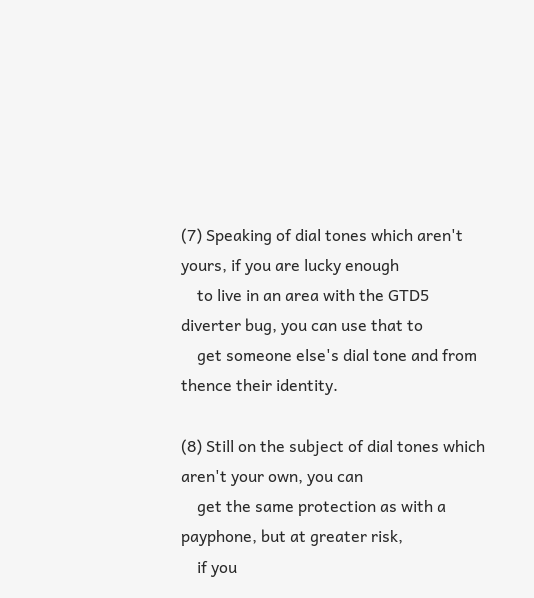(7) Speaking of dial tones which aren't yours, if you are lucky enough
    to live in an area with the GTD5 diverter bug, you can use that to
    get someone else's dial tone and from thence their identity.

(8) Still on the subject of dial tones which aren't your own, you can
    get the same protection as with a payphone, but at greater risk,
    if you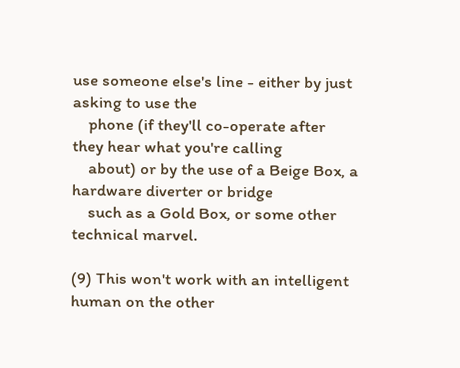use someone else's line - either by just asking to use the
    phone (if they'll co-operate after they hear what you're calling
    about) or by the use of a Beige Box, a hardware diverter or bridge
    such as a Gold Box, or some other technical marvel.

(9) This won't work with an intelligent human on the other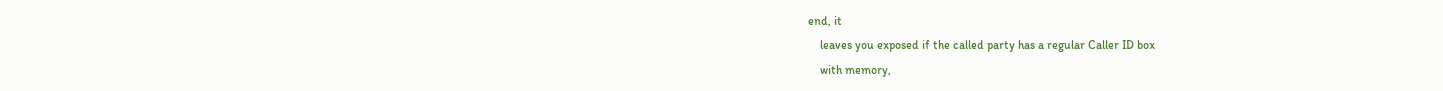end, it
    leaves you exposed if the called party has a regular Caller ID box
    with memory,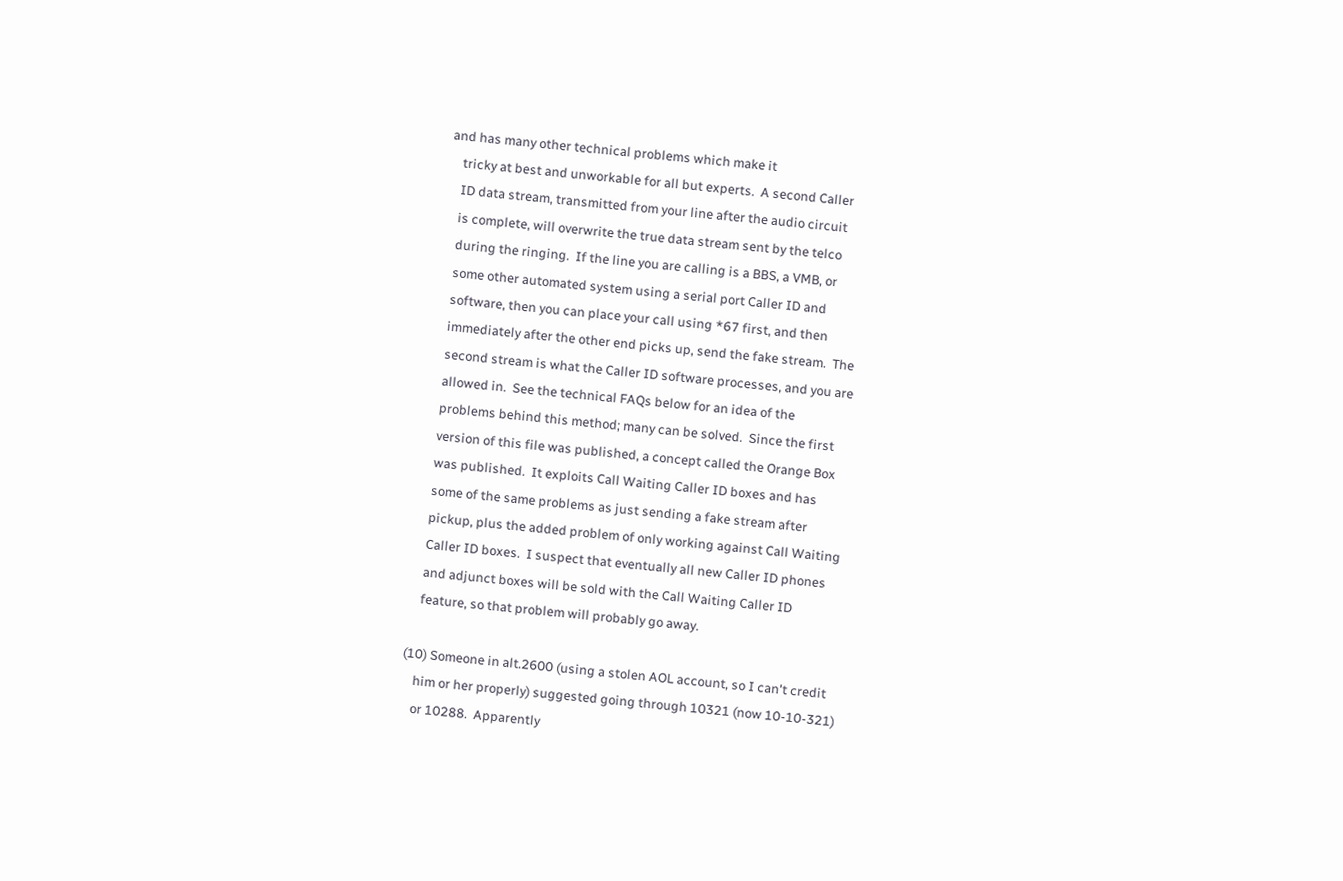and has many other technical problems which make it
    tricky at best and unworkable for all but experts.  A second Caller
    ID data stream, transmitted from your line after the audio circuit
    is complete, will overwrite the true data stream sent by the telco
    during the ringing.  If the line you are calling is a BBS, a VMB, or
    some other automated system using a serial port Caller ID and
    software, then you can place your call using *67 first, and then
    immediately after the other end picks up, send the fake stream.  The
    second stream is what the Caller ID software processes, and you are
    allowed in.  See the technical FAQs below for an idea of the
    problems behind this method; many can be solved.  Since the first
    version of this file was published, a concept called the Orange Box
    was published.  It exploits Call Waiting Caller ID boxes and has
    some of the same problems as just sending a fake stream after
    pickup, plus the added problem of only working against Call Waiting
    Caller ID boxes.  I suspect that eventually all new Caller ID phones
    and adjunct boxes will be sold with the Call Waiting Caller ID
    feature, so that problem will probably go away.

(10) Someone in alt.2600 (using a stolen AOL account, so I can't credit
    him or her properly) suggested going through 10321 (now 10-10-321)
    or 10288.  Apparently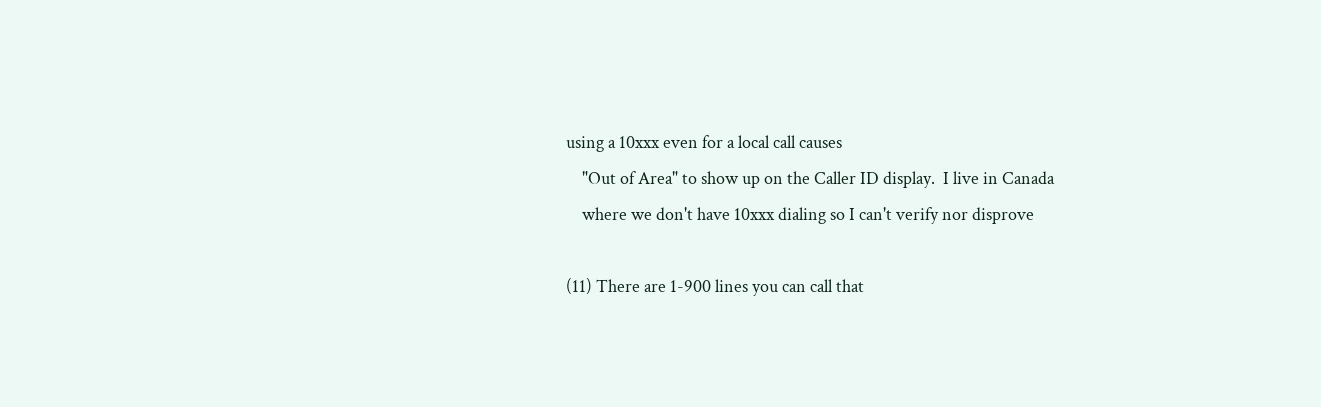using a 10xxx even for a local call causes
    "Out of Area" to show up on the Caller ID display.  I live in Canada
    where we don't have 10xxx dialing so I can't verify nor disprove

(11) There are 1-900 lines you can call that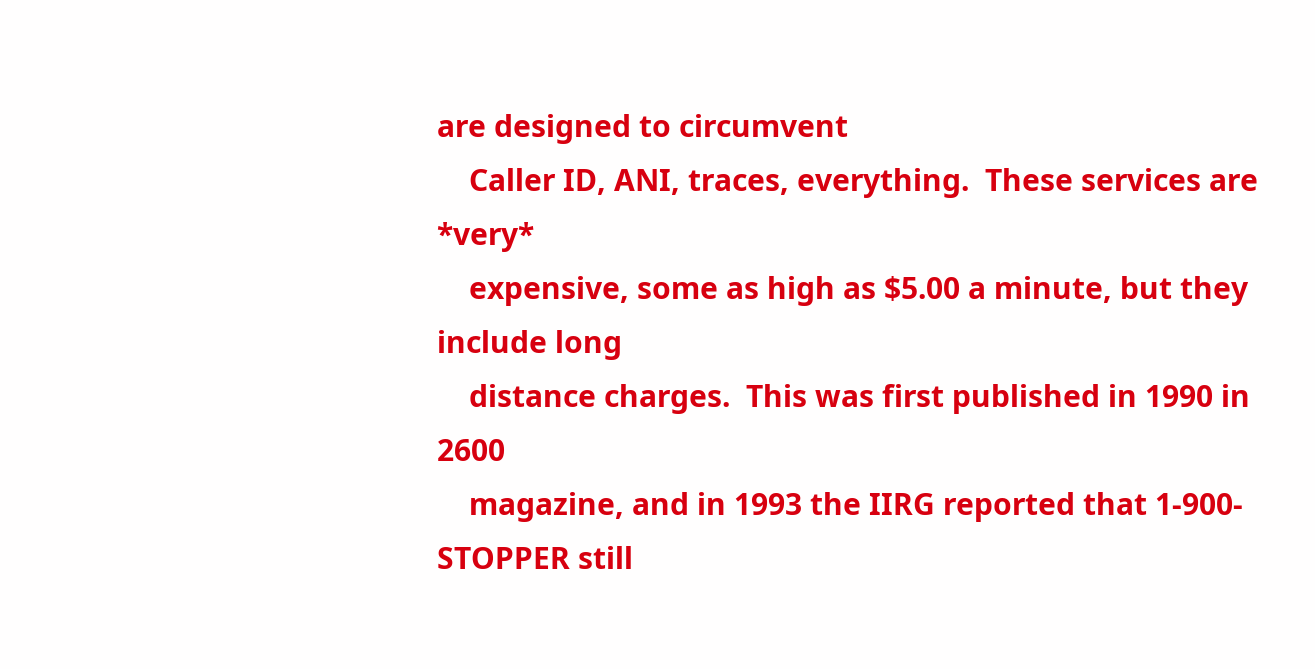are designed to circumvent
    Caller ID, ANI, traces, everything.  These services are *very*
    expensive, some as high as $5.00 a minute, but they include long
    distance charges.  This was first published in 1990 in 2600
    magazine, and in 1993 the IIRG reported that 1-900-STOPPER still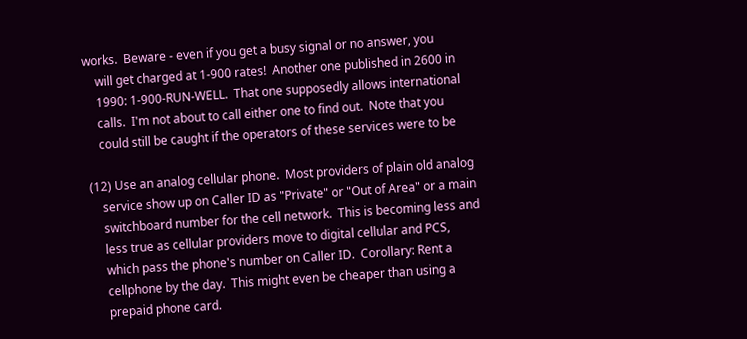works.  Beware - even if you get a busy signal or no answer, you
    will get charged at 1-900 rates!  Another one published in 2600 in
    1990: 1-900-RUN-WELL.  That one supposedly allows international
    calls.  I'm not about to call either one to find out.  Note that you
    could still be caught if the operators of these services were to be

(12) Use an analog cellular phone.  Most providers of plain old analog
    service show up on Caller ID as "Private" or "Out of Area" or a main
    switchboard number for the cell network.  This is becoming less and
    less true as cellular providers move to digital cellular and PCS,
    which pass the phone's number on Caller ID.  Corollary: Rent a
    cellphone by the day.  This might even be cheaper than using a
    prepaid phone card.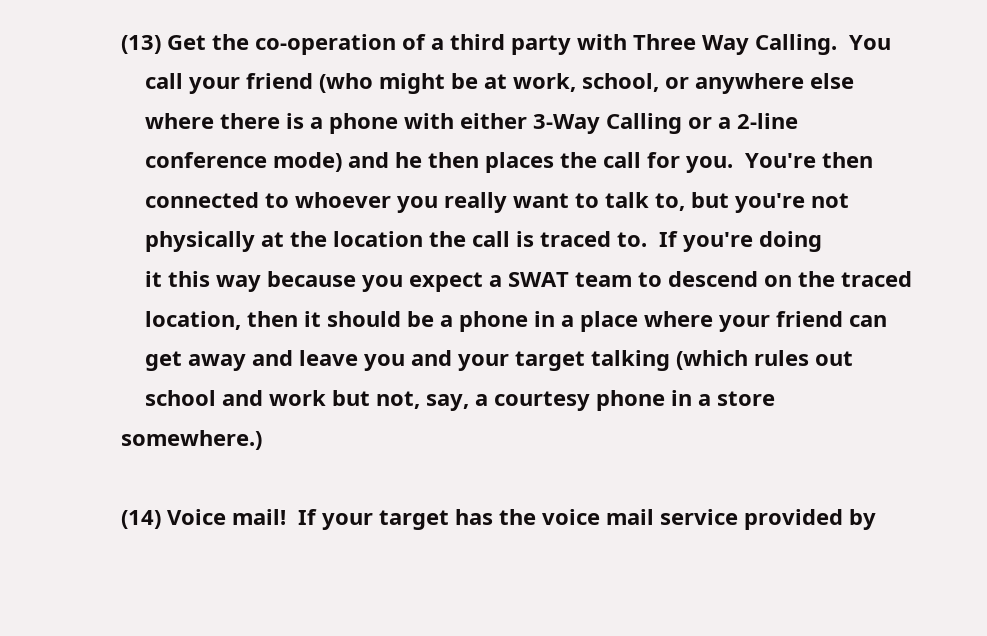(13) Get the co-operation of a third party with Three Way Calling.  You
    call your friend (who might be at work, school, or anywhere else
    where there is a phone with either 3-Way Calling or a 2-line
    conference mode) and he then places the call for you.  You're then
    connected to whoever you really want to talk to, but you're not
    physically at the location the call is traced to.  If you're doing
    it this way because you expect a SWAT team to descend on the traced
    location, then it should be a phone in a place where your friend can
    get away and leave you and your target talking (which rules out
    school and work but not, say, a courtesy phone in a store somewhere.)

(14) Voice mail!  If your target has the voice mail service provided by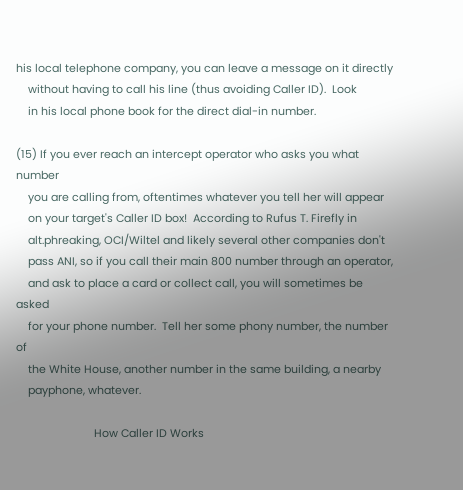his local telephone company, you can leave a message on it directly
    without having to call his line (thus avoiding Caller ID).  Look
    in his local phone book for the direct dial-in number.

(15) If you ever reach an intercept operator who asks you what number
    you are calling from, oftentimes whatever you tell her will appear
    on your target's Caller ID box!  According to Rufus T. Firefly in
    alt.phreaking, OCI/Wiltel and likely several other companies don't
    pass ANI, so if you call their main 800 number through an operator,
    and ask to place a card or collect call, you will sometimes be asked
    for your phone number.  Tell her some phony number, the number of
    the White House, another number in the same building, a nearby
    payphone, whatever.

                          How Caller ID Works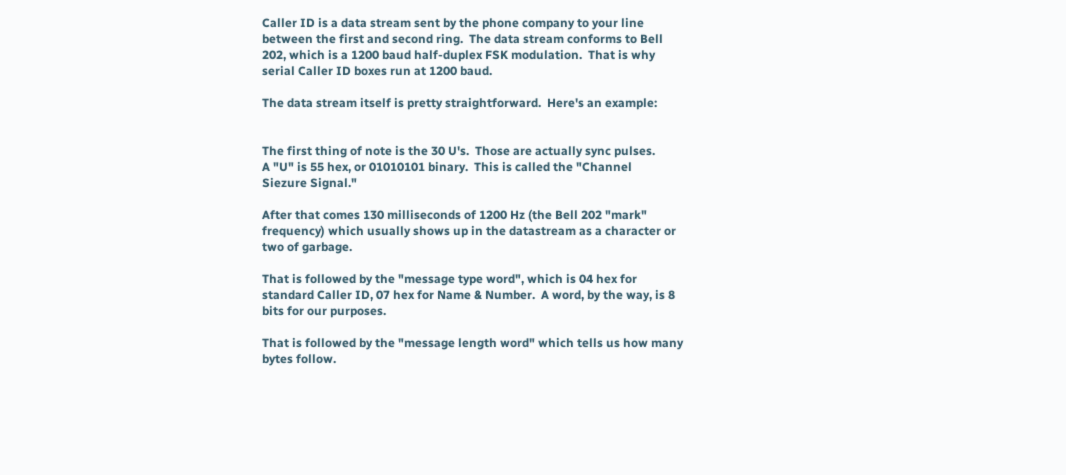Caller ID is a data stream sent by the phone company to your line
between the first and second ring.  The data stream conforms to Bell
202, which is a 1200 baud half-duplex FSK modulation.  That is why
serial Caller ID boxes run at 1200 baud.

The data stream itself is pretty straightforward.  Here's an example:


The first thing of note is the 30 U's.  Those are actually sync pulses.
A "U" is 55 hex, or 01010101 binary.  This is called the "Channel
Siezure Signal."

After that comes 130 milliseconds of 1200 Hz (the Bell 202 "mark"
frequency) which usually shows up in the datastream as a character or
two of garbage.

That is followed by the "message type word", which is 04 hex for
standard Caller ID, 07 hex for Name & Number.  A word, by the way, is 8
bits for our purposes.

That is followed by the "message length word" which tells us how many
bytes follow.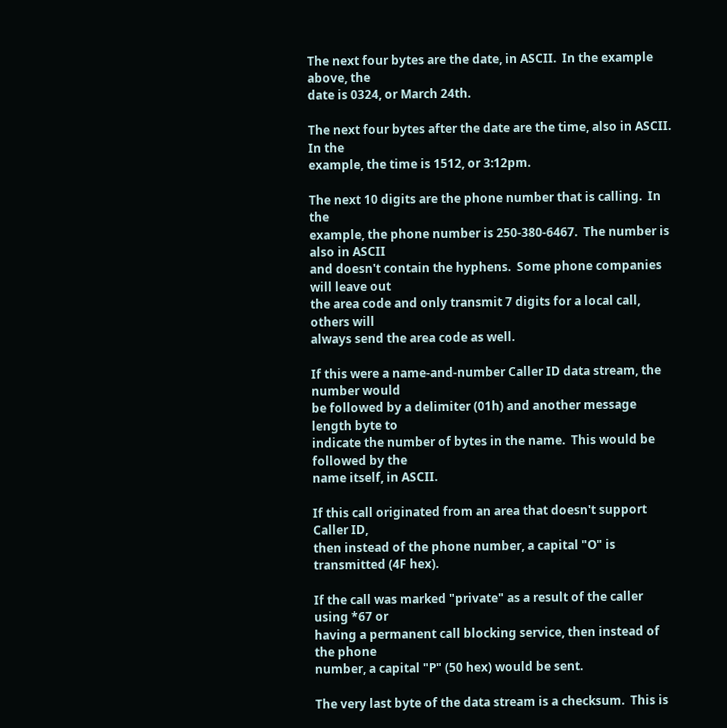The next four bytes are the date, in ASCII.  In the example above, the
date is 0324, or March 24th.

The next four bytes after the date are the time, also in ASCII.  In the
example, the time is 1512, or 3:12pm.

The next 10 digits are the phone number that is calling.  In the
example, the phone number is 250-380-6467.  The number is also in ASCII
and doesn't contain the hyphens.  Some phone companies will leave out
the area code and only transmit 7 digits for a local call, others will
always send the area code as well.

If this were a name-and-number Caller ID data stream, the number would
be followed by a delimiter (01h) and another message length byte to
indicate the number of bytes in the name.  This would be followed by the
name itself, in ASCII.

If this call originated from an area that doesn't support Caller ID,
then instead of the phone number, a capital "O" is transmitted (4F hex).

If the call was marked "private" as a result of the caller using *67 or
having a permanent call blocking service, then instead of the phone
number, a capital "P" (50 hex) would be sent.

The very last byte of the data stream is a checksum.  This is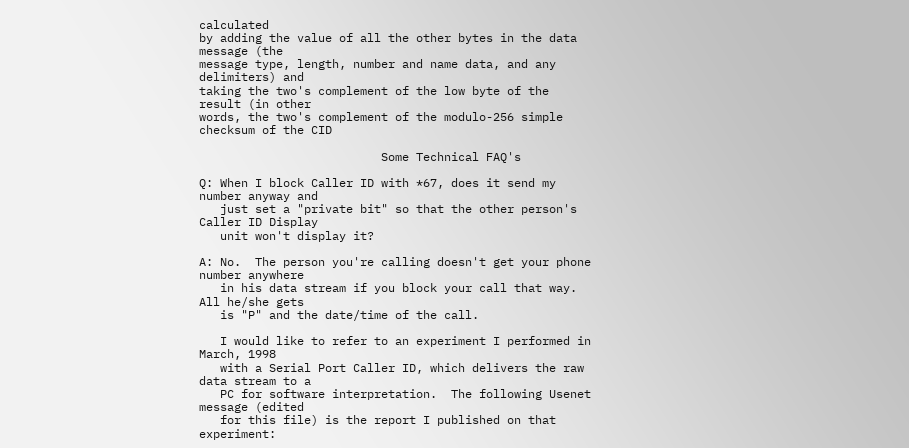calculated
by adding the value of all the other bytes in the data message (the
message type, length, number and name data, and any delimiters) and
taking the two's complement of the low byte of the result (in other
words, the two's complement of the modulo-256 simple checksum of the CID

                          Some Technical FAQ's

Q: When I block Caller ID with *67, does it send my number anyway and
   just set a "private bit" so that the other person's Caller ID Display
   unit won't display it?

A: No.  The person you're calling doesn't get your phone number anywhere
   in his data stream if you block your call that way.  All he/she gets
   is "P" and the date/time of the call.

   I would like to refer to an experiment I performed in March, 1998
   with a Serial Port Caller ID, which delivers the raw data stream to a
   PC for software interpretation.  The following Usenet message (edited
   for this file) is the report I published on that experiment: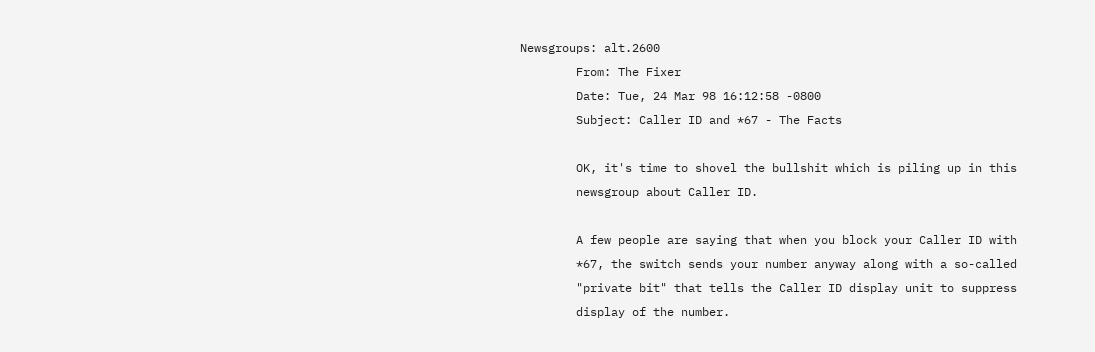Newsgroups: alt.2600
        From: The Fixer
        Date: Tue, 24 Mar 98 16:12:58 -0800
        Subject: Caller ID and *67 - The Facts

        OK, it's time to shovel the bullshit which is piling up in this
        newsgroup about Caller ID.

        A few people are saying that when you block your Caller ID with
        *67, the switch sends your number anyway along with a so-called
        "private bit" that tells the Caller ID display unit to suppress
        display of the number.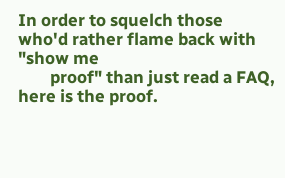In order to squelch those who'd rather flame back with "show me
        proof" than just read a FAQ, here is the proof.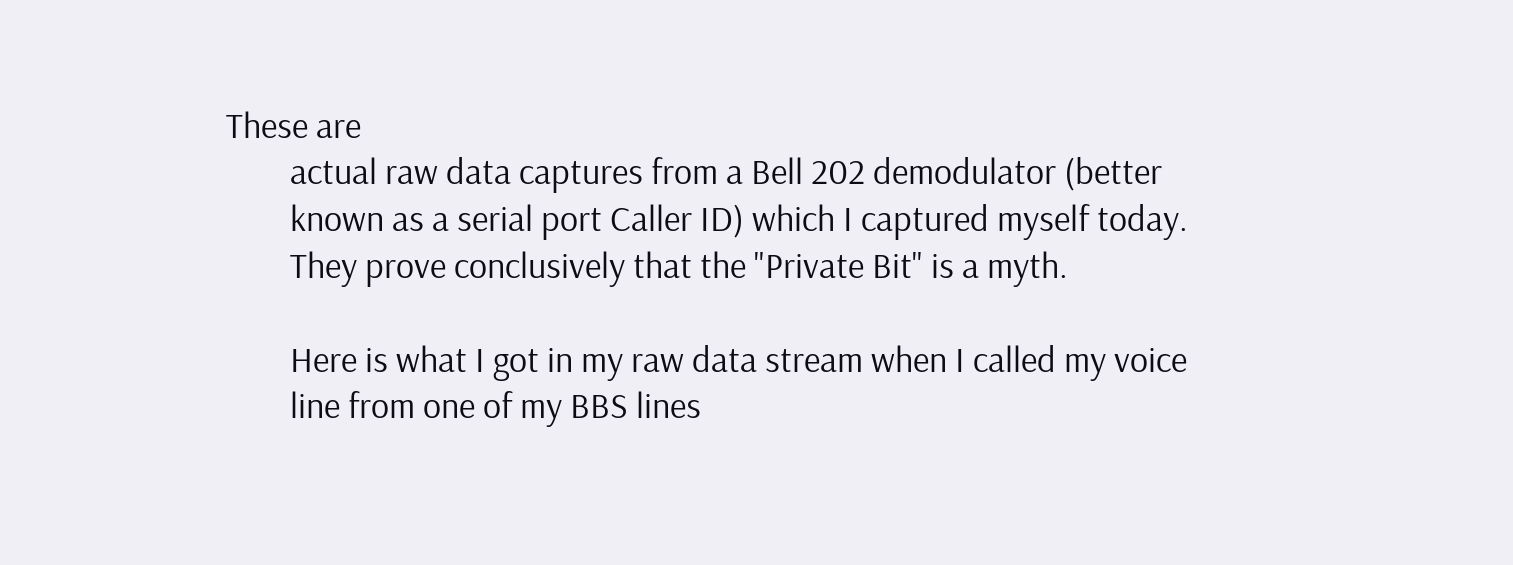These are
        actual raw data captures from a Bell 202 demodulator (better
        known as a serial port Caller ID) which I captured myself today.
        They prove conclusively that the "Private Bit" is a myth.

        Here is what I got in my raw data stream when I called my voice
        line from one of my BBS lines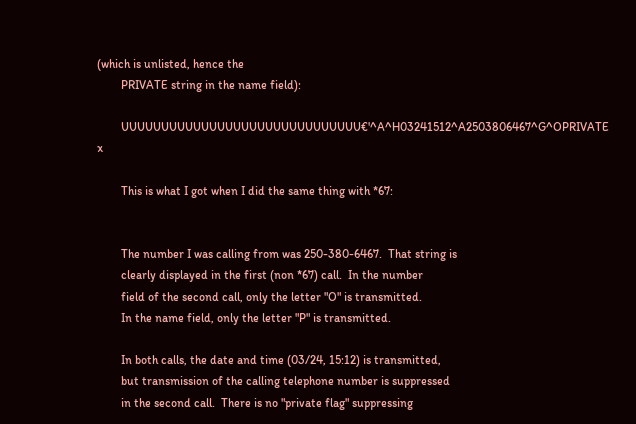(which is unlisted, hence the
        PRIVATE string in the name field):

        UUUUUUUUUUUUUUUUUUUUUUUUUUUUUU€'^A^H03241512^A2503806467^G^OPRIVATE        x

        This is what I got when I did the same thing with *67:


        The number I was calling from was 250-380-6467.  That string is
        clearly displayed in the first (non *67) call.  In the number
        field of the second call, only the letter "O" is transmitted.
        In the name field, only the letter "P" is transmitted.

        In both calls, the date and time (03/24, 15:12) is transmitted,
        but transmission of the calling telephone number is suppressed
        in the second call.  There is no "private flag" suppressing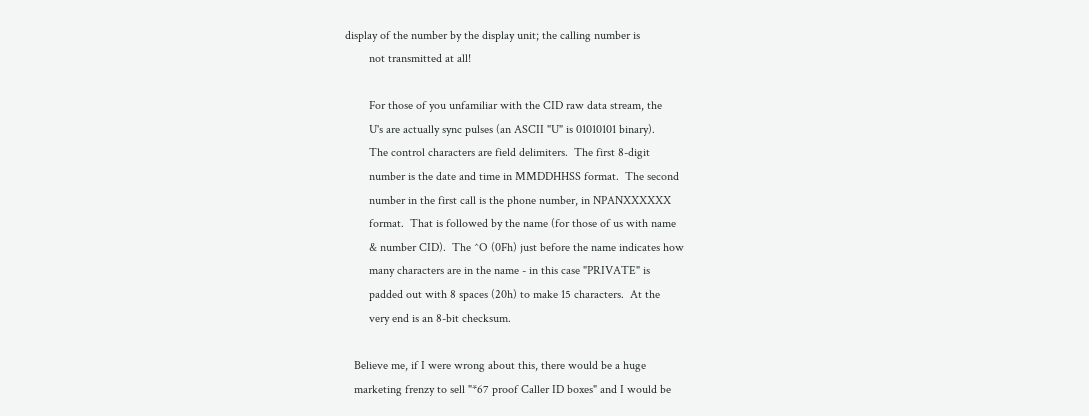display of the number by the display unit; the calling number is
        not transmitted at all!

        For those of you unfamiliar with the CID raw data stream, the
        U's are actually sync pulses (an ASCII "U" is 01010101 binary).
        The control characters are field delimiters.  The first 8-digit
        number is the date and time in MMDDHHSS format.  The second
        number in the first call is the phone number, in NPANXXXXXX
        format.  That is followed by the name (for those of us with name
        & number CID).  The ^O (0Fh) just before the name indicates how
        many characters are in the name - in this case "PRIVATE" is
        padded out with 8 spaces (20h) to make 15 characters.  At the
        very end is an 8-bit checksum.

   Believe me, if I were wrong about this, there would be a huge
   marketing frenzy to sell "*67 proof Caller ID boxes" and I would be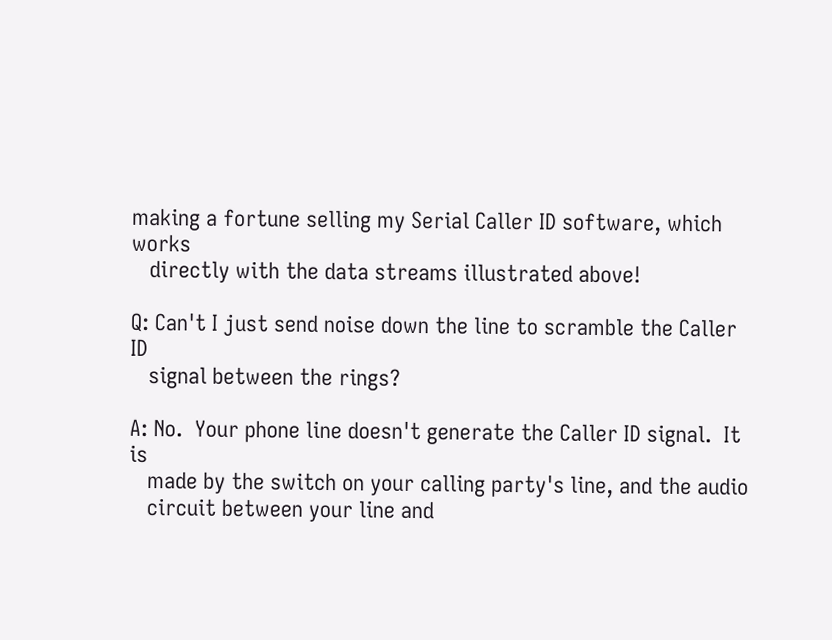making a fortune selling my Serial Caller ID software, which works
   directly with the data streams illustrated above!

Q: Can't I just send noise down the line to scramble the Caller ID
   signal between the rings?

A: No.  Your phone line doesn't generate the Caller ID signal.  It is
   made by the switch on your calling party's line, and the audio
   circuit between your line and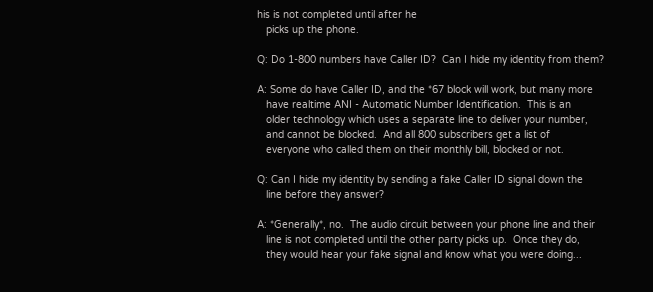his is not completed until after he
   picks up the phone.

Q: Do 1-800 numbers have Caller ID?  Can I hide my identity from them?

A: Some do have Caller ID, and the *67 block will work, but many more
   have realtime ANI - Automatic Number Identification.  This is an
   older technology which uses a separate line to deliver your number,
   and cannot be blocked.  And all 800 subscribers get a list of
   everyone who called them on their monthly bill, blocked or not.

Q: Can I hide my identity by sending a fake Caller ID signal down the
   line before they answer?

A: *Generally*, no.  The audio circuit between your phone line and their
   line is not completed until the other party picks up.  Once they do,
   they would hear your fake signal and know what you were doing...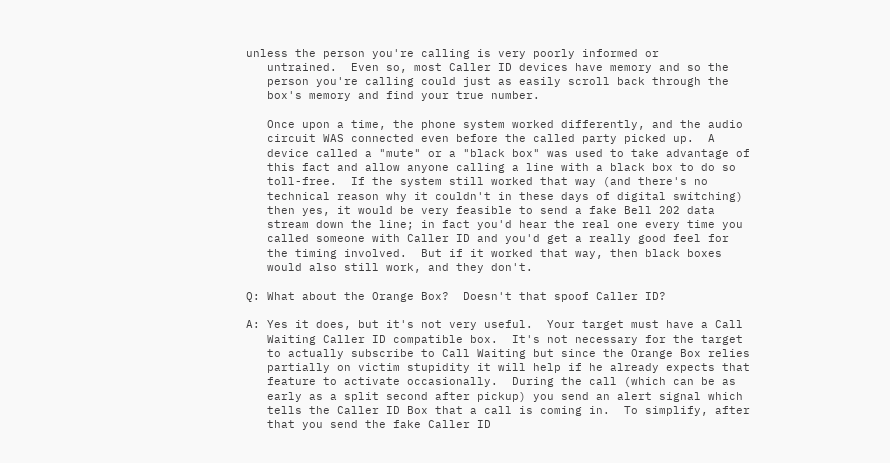unless the person you're calling is very poorly informed or
   untrained.  Even so, most Caller ID devices have memory and so the
   person you're calling could just as easily scroll back through the
   box's memory and find your true number.

   Once upon a time, the phone system worked differently, and the audio
   circuit WAS connected even before the called party picked up.  A
   device called a "mute" or a "black box" was used to take advantage of
   this fact and allow anyone calling a line with a black box to do so
   toll-free.  If the system still worked that way (and there's no
   technical reason why it couldn't in these days of digital switching)
   then yes, it would be very feasible to send a fake Bell 202 data
   stream down the line; in fact you'd hear the real one every time you
   called someone with Caller ID and you'd get a really good feel for
   the timing involved.  But if it worked that way, then black boxes
   would also still work, and they don't.

Q: What about the Orange Box?  Doesn't that spoof Caller ID?

A: Yes it does, but it's not very useful.  Your target must have a Call
   Waiting Caller ID compatible box.  It's not necessary for the target
   to actually subscribe to Call Waiting but since the Orange Box relies
   partially on victim stupidity it will help if he already expects that
   feature to activate occasionally.  During the call (which can be as
   early as a split second after pickup) you send an alert signal which
   tells the Caller ID Box that a call is coming in.  To simplify, after
   that you send the fake Caller ID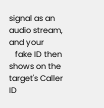signal as an audio stream, and your
   fake ID then shows on the target's Caller ID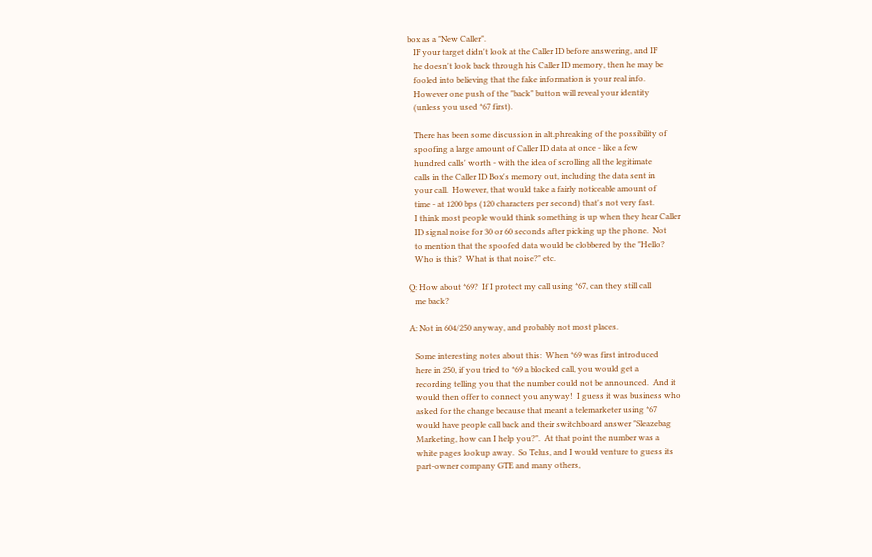box as a "New Caller".
   IF your target didn't look at the Caller ID before answering, and IF
   he doesn't look back through his Caller ID memory, then he may be
   fooled into believing that the fake information is your real info.
   However one push of the "back" button will reveal your identity
   (unless you used *67 first).

   There has been some discussion in alt.phreaking of the possibility of
   spoofing a large amount of Caller ID data at once - like a few
   hundred calls' worth - with the idea of scrolling all the legitimate
   calls in the Caller ID Box's memory out, including the data sent in
   your call.  However, that would take a fairly noticeable amount of
   time - at 1200 bps (120 characters per second) that's not very fast.
   I think most people would think something is up when they hear Caller
   ID signal noise for 30 or 60 seconds after picking up the phone.  Not
   to mention that the spoofed data would be clobbered by the "Hello?
   Who is this?  What is that noise?" etc.

Q: How about *69?  If I protect my call using *67, can they still call
   me back?

A: Not in 604/250 anyway, and probably not most places.

   Some interesting notes about this:  When *69 was first introduced
   here in 250, if you tried to *69 a blocked call, you would get a
   recording telling you that the number could not be announced.  And it
   would then offer to connect you anyway!  I guess it was business who
   asked for the change because that meant a telemarketer using *67
   would have people call back and their switchboard answer "Sleazebag
   Marketing, how can I help you?".  At that point the number was a
   white pages lookup away.  So Telus, and I would venture to guess its
   part-owner company GTE and many others,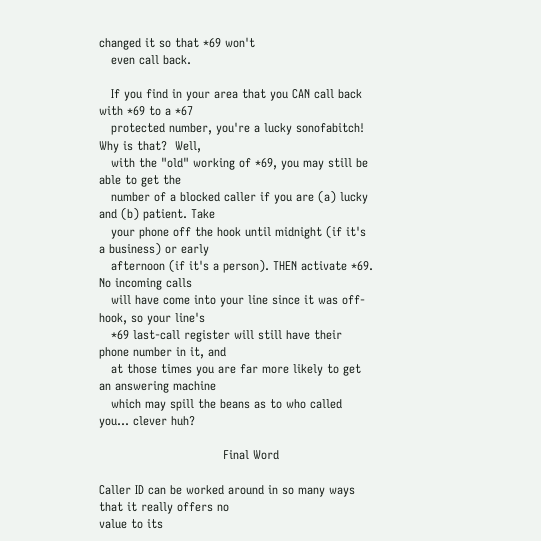changed it so that *69 won't
   even call back.

   If you find in your area that you CAN call back with *69 to a *67
   protected number, you're a lucky sonofabitch!  Why is that?  Well,
   with the "old" working of *69, you may still be able to get the
   number of a blocked caller if you are (a) lucky and (b) patient. Take
   your phone off the hook until midnight (if it's a business) or early
   afternoon (if it's a person). THEN activate *69.  No incoming calls
   will have come into your line since it was off-hook, so your line's
   *69 last-call register will still have their phone number in it, and
   at those times you are far more likely to get an answering machine
   which may spill the beans as to who called you... clever huh?

                               Final Word

Caller ID can be worked around in so many ways that it really offers no
value to its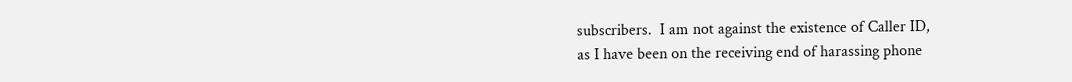subscribers.  I am not against the existence of Caller ID,
as I have been on the receiving end of harassing phone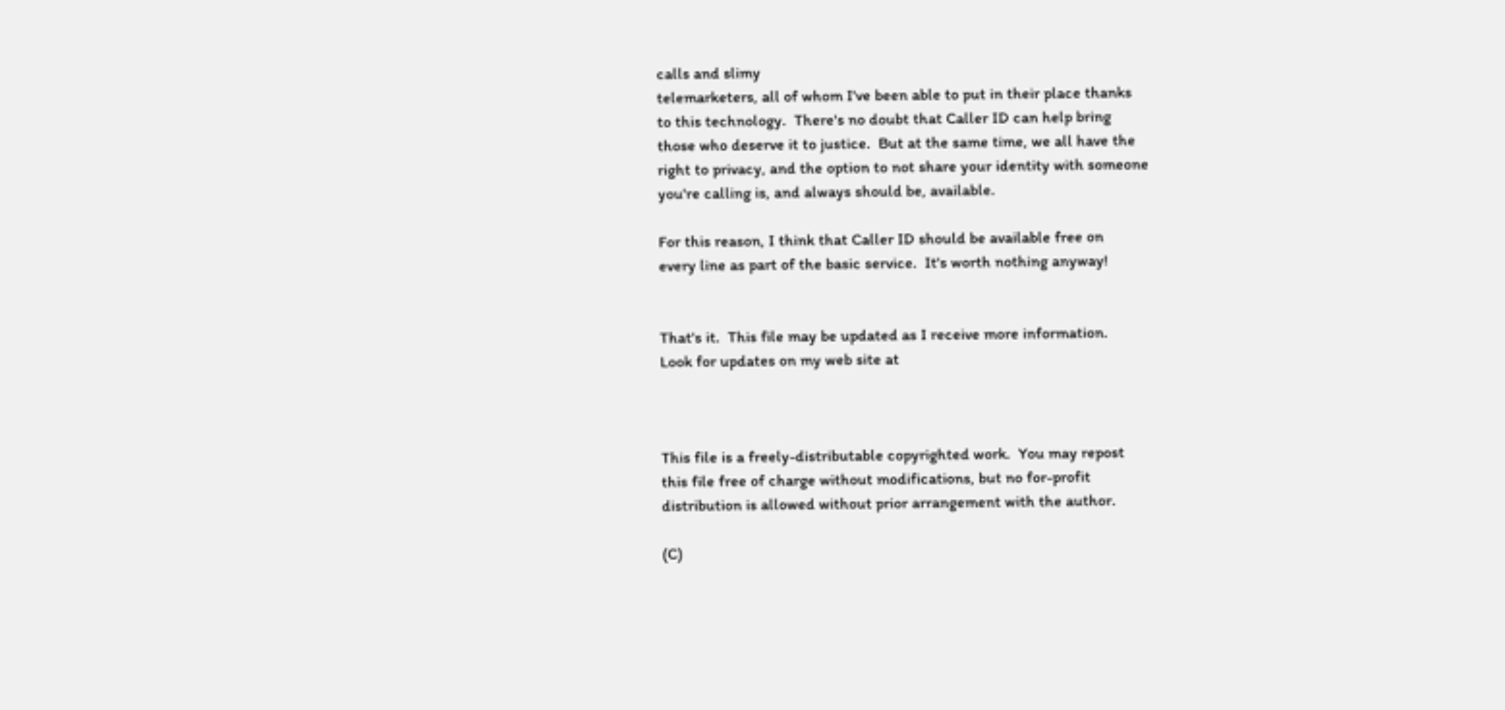calls and slimy
telemarketers, all of whom I've been able to put in their place thanks
to this technology.  There's no doubt that Caller ID can help bring
those who deserve it to justice.  But at the same time, we all have the
right to privacy, and the option to not share your identity with someone
you're calling is, and always should be, available.

For this reason, I think that Caller ID should be available free on
every line as part of the basic service.  It's worth nothing anyway!


That's it.  This file may be updated as I receive more information.
Look for updates on my web site at



This file is a freely-distributable copyrighted work.  You may repost
this file free of charge without modifications, but no for-profit
distribution is allowed without prior arrangement with the author.

(C)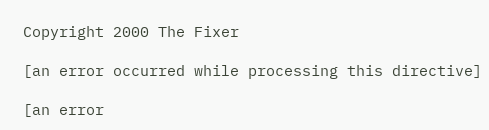Copyright 2000 The Fixer

[an error occurred while processing this directive]

[an error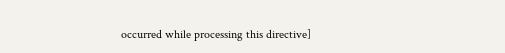occurred while processing this directive]